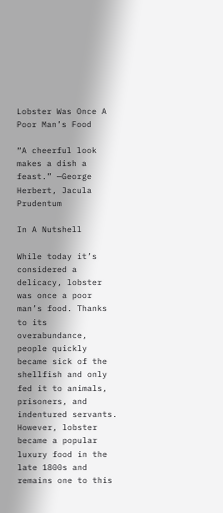Lobster Was Once A Poor Man’s Food

“A cheerful look makes a dish a feast.” —George Herbert, Jacula Prudentum

In A Nutshell

While today it’s considered a delicacy, lobster was once a poor man’s food. Thanks to its overabundance, people quickly became sick of the shellfish and only fed it to animals, prisoners, and indentured servants. However, lobster became a popular luxury food in the late 1800s and remains one to this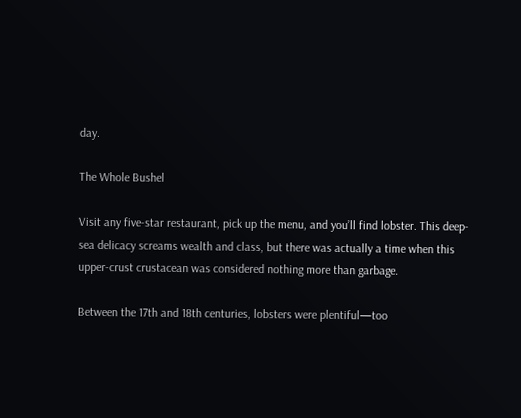day.

The Whole Bushel

Visit any five-star restaurant, pick up the menu, and you’ll find lobster. This deep-sea delicacy screams wealth and class, but there was actually a time when this upper-crust crustacean was considered nothing more than garbage.

Between the 17th and 18th centuries, lobsters were plentiful—too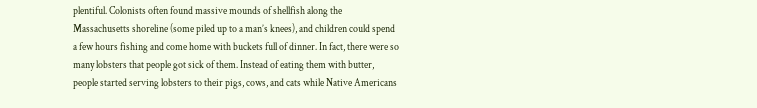plentiful. Colonists often found massive mounds of shellfish along the Massachusetts shoreline (some piled up to a man’s knees), and children could spend a few hours fishing and come home with buckets full of dinner. In fact, there were so many lobsters that people got sick of them. Instead of eating them with butter, people started serving lobsters to their pigs, cows, and cats while Native Americans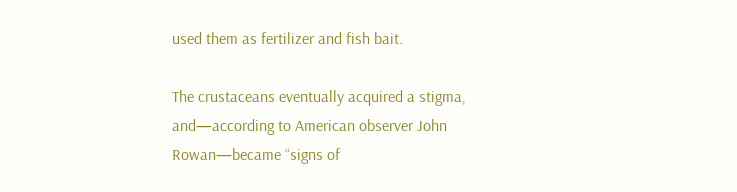used them as fertilizer and fish bait.

The crustaceans eventually acquired a stigma, and—according to American observer John Rowan—became “signs of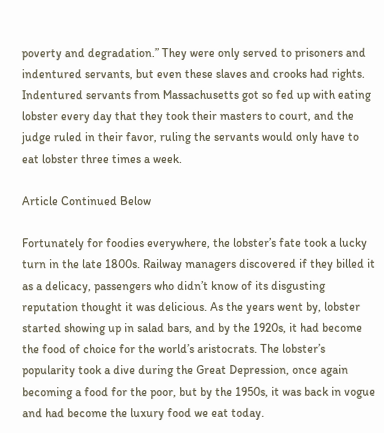poverty and degradation.” They were only served to prisoners and indentured servants, but even these slaves and crooks had rights. Indentured servants from Massachusetts got so fed up with eating lobster every day that they took their masters to court, and the judge ruled in their favor, ruling the servants would only have to eat lobster three times a week.

Article Continued Below

Fortunately for foodies everywhere, the lobster’s fate took a lucky turn in the late 1800s. Railway managers discovered if they billed it as a delicacy, passengers who didn’t know of its disgusting reputation thought it was delicious. As the years went by, lobster started showing up in salad bars, and by the 1920s, it had become the food of choice for the world’s aristocrats. The lobster’s popularity took a dive during the Great Depression, once again becoming a food for the poor, but by the 1950s, it was back in vogue and had become the luxury food we eat today.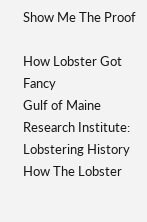Show Me The Proof

How Lobster Got Fancy
Gulf of Maine Research Institute: Lobstering History
How The Lobster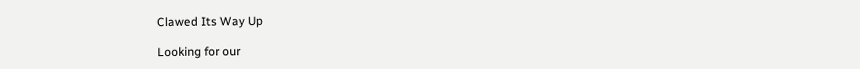Clawed Its Way Up

Looking for our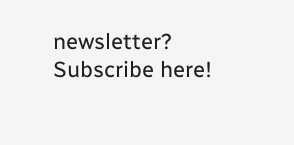newsletter? Subscribe here!